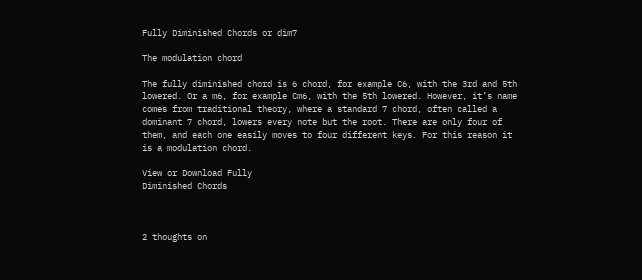Fully Diminished Chords or dim7

The modulation chord

The fully diminished chord is 6 chord, for example C6, with the 3rd and 5th lowered. Or a m6, for example Cm6, with the 5th lowered. However, it’s name comes from traditional theory, where a standard 7 chord, often called a dominant 7 chord, lowers every note but the root. There are only four of them, and each one easily moves to four different keys. For this reason it is a modulation chord.

View or Download Fully
Diminished Chords



2 thoughts on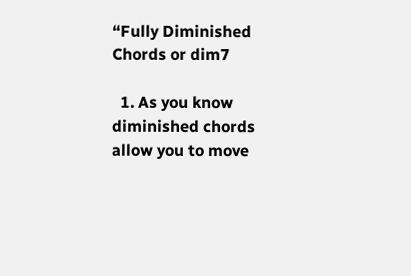“Fully Diminished Chords or dim7

  1. As you know diminished chords allow you to move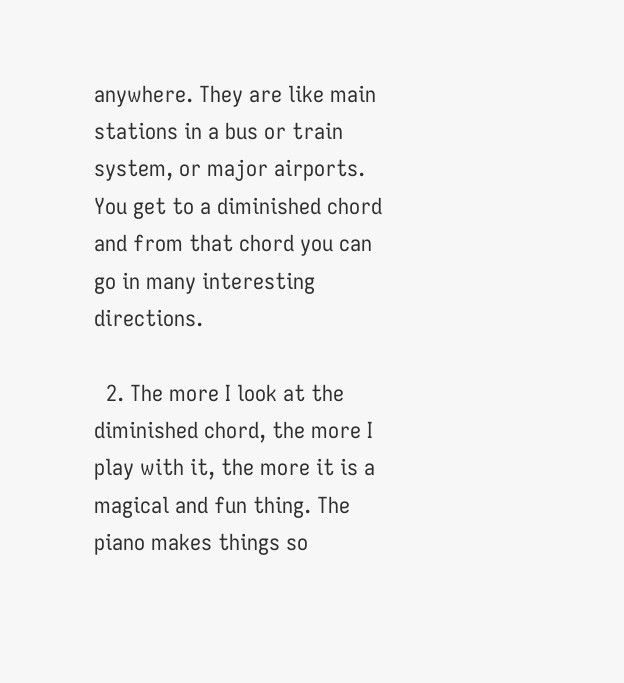anywhere. They are like main stations in a bus or train system, or major airports. You get to a diminished chord and from that chord you can go in many interesting directions.

  2. The more I look at the diminished chord, the more I play with it, the more it is a magical and fun thing. The piano makes things so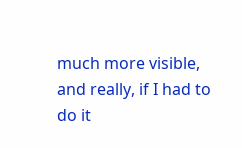much more visible, and really, if I had to do it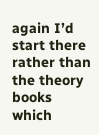again I’d start there rather than the theory books which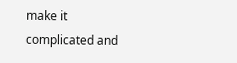make it complicated and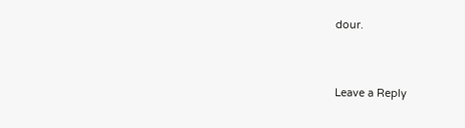dour.


Leave a Reply